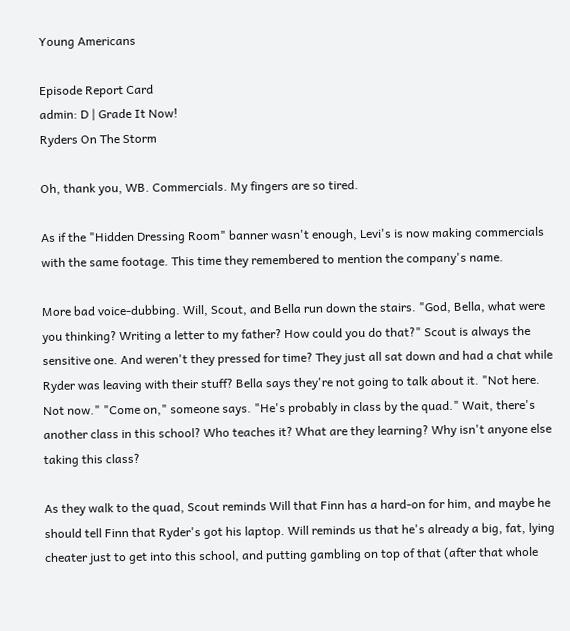Young Americans

Episode Report Card
admin: D | Grade It Now!
Ryders On The Storm

Oh, thank you, WB. Commercials. My fingers are so tired.

As if the "Hidden Dressing Room" banner wasn't enough, Levi's is now making commercials with the same footage. This time they remembered to mention the company's name.

More bad voice-dubbing. Will, Scout, and Bella run down the stairs. "God, Bella, what were you thinking? Writing a letter to my father? How could you do that?" Scout is always the sensitive one. And weren't they pressed for time? They just all sat down and had a chat while Ryder was leaving with their stuff? Bella says they're not going to talk about it. "Not here. Not now." "Come on," someone says. "He's probably in class by the quad." Wait, there's another class in this school? Who teaches it? What are they learning? Why isn't anyone else taking this class?

As they walk to the quad, Scout reminds Will that Finn has a hard-on for him, and maybe he should tell Finn that Ryder's got his laptop. Will reminds us that he's already a big, fat, lying cheater just to get into this school, and putting gambling on top of that (after that whole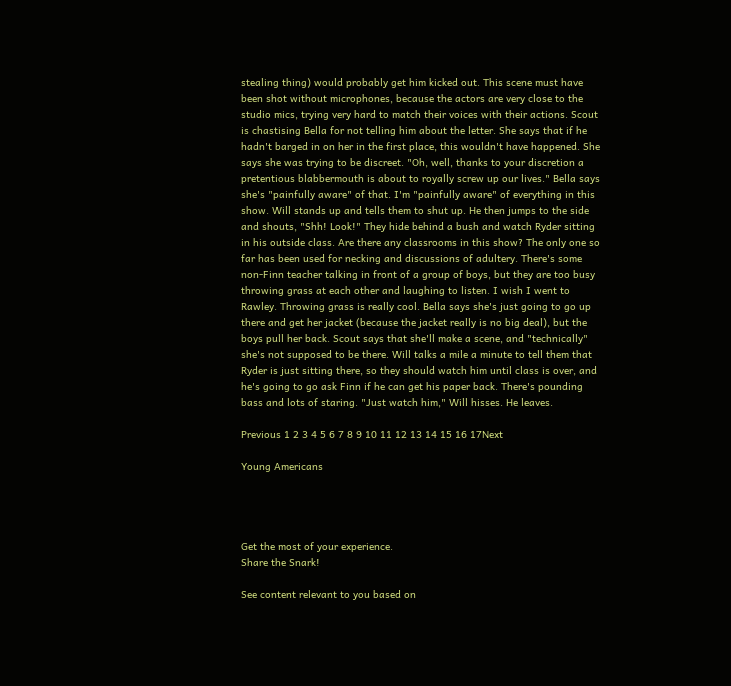stealing thing) would probably get him kicked out. This scene must have been shot without microphones, because the actors are very close to the studio mics, trying very hard to match their voices with their actions. Scout is chastising Bella for not telling him about the letter. She says that if he hadn't barged in on her in the first place, this wouldn't have happened. She says she was trying to be discreet. "Oh, well, thanks to your discretion a pretentious blabbermouth is about to royally screw up our lives." Bella says she's "painfully aware" of that. I'm "painfully aware" of everything in this show. Will stands up and tells them to shut up. He then jumps to the side and shouts, "Shh! Look!" They hide behind a bush and watch Ryder sitting in his outside class. Are there any classrooms in this show? The only one so far has been used for necking and discussions of adultery. There's some non-Finn teacher talking in front of a group of boys, but they are too busy throwing grass at each other and laughing to listen. I wish I went to Rawley. Throwing grass is really cool. Bella says she's just going to go up there and get her jacket (because the jacket really is no big deal), but the boys pull her back. Scout says that she'll make a scene, and "technically" she's not supposed to be there. Will talks a mile a minute to tell them that Ryder is just sitting there, so they should watch him until class is over, and he's going to go ask Finn if he can get his paper back. There's pounding bass and lots of staring. "Just watch him," Will hisses. He leaves.

Previous 1 2 3 4 5 6 7 8 9 10 11 12 13 14 15 16 17Next

Young Americans




Get the most of your experience.
Share the Snark!

See content relevant to you based on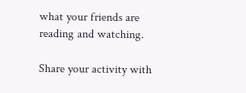what your friends are reading and watching.

Share your activity with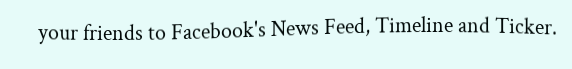your friends to Facebook's News Feed, Timeline and Ticker.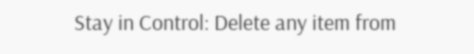Stay in Control: Delete any item from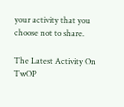your activity that you choose not to share.

The Latest Activity On TwOP